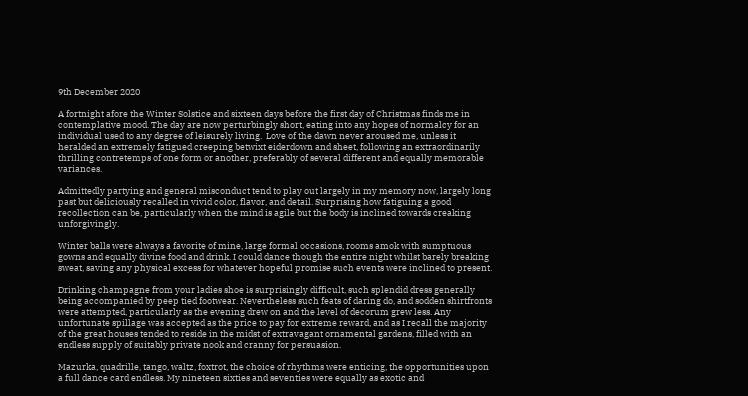9th December 2020

A fortnight afore the Winter Solstice and sixteen days before the first day of Christmas finds me in contemplative mood. The day are now perturbingly short, eating into any hopes of normalcy for an individual used to any degree of leisurely living.  Love of the dawn never aroused me, unless it heralded an extremely fatigued creeping betwixt eiderdown and sheet, following an extraordinarily thrilling contretemps of one form or another, preferably of several different and equally memorable variances.

Admittedly partying and general misconduct tend to play out largely in my memory now, largely long past but deliciously recalled in vivid color, flavor, and detail. Surprising how fatiguing a good recollection can be, particularly when the mind is agile but the body is inclined towards creaking unforgivingly.

Winter balls were always a favorite of mine, large formal occasions, rooms amok with sumptuous gowns and equally divine food and drink. I could dance though the entire night whilst barely breaking sweat, saving any physical excess for whatever hopeful promise such events were inclined to present.

Drinking champagne from your ladies shoe is surprisingly difficult, such splendid dress generally being accompanied by peep tied footwear. Nevertheless such feats of daring do, and sodden shirtfronts were attempted, particularly as the evening drew on and the level of decorum grew less. Any unfortunate spillage was accepted as the price to pay for extreme reward, and as I recall the majority of the great houses tended to reside in the midst of extravagant ornamental gardens, filled with an endless supply of suitably private nook and cranny for persuasion.

Mazurka, quadrille, tango, waltz, foxtrot, the choice of rhythms were enticing, the opportunities upon a full dance card endless. My nineteen sixties and seventies were equally as exotic and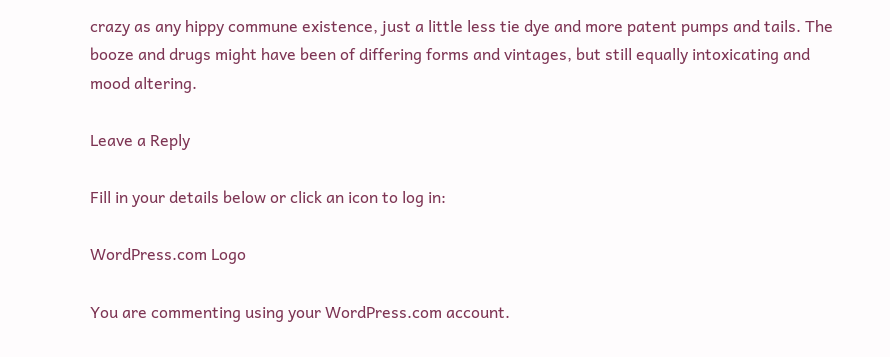crazy as any hippy commune existence, just a little less tie dye and more patent pumps and tails. The booze and drugs might have been of differing forms and vintages, but still equally intoxicating and mood altering.

Leave a Reply

Fill in your details below or click an icon to log in:

WordPress.com Logo

You are commenting using your WordPress.com account.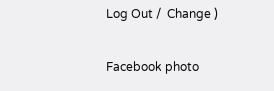Log Out /  Change )

Facebook photo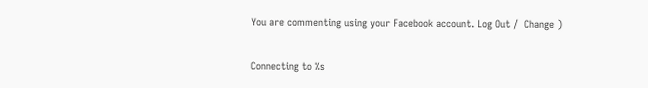You are commenting using your Facebook account. Log Out /  Change )

Connecting to %s